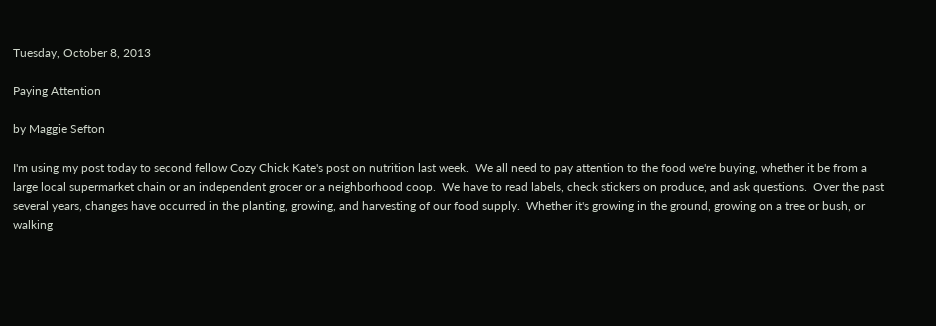Tuesday, October 8, 2013

Paying Attention

by Maggie Sefton

I'm using my post today to second fellow Cozy Chick Kate's post on nutrition last week.  We all need to pay attention to the food we're buying, whether it be from a large local supermarket chain or an independent grocer or a neighborhood coop.  We have to read labels, check stickers on produce, and ask questions.  Over the past several years, changes have occurred in the planting, growing, and harvesting of our food supply.  Whether it's growing in the ground, growing on a tree or bush, or walking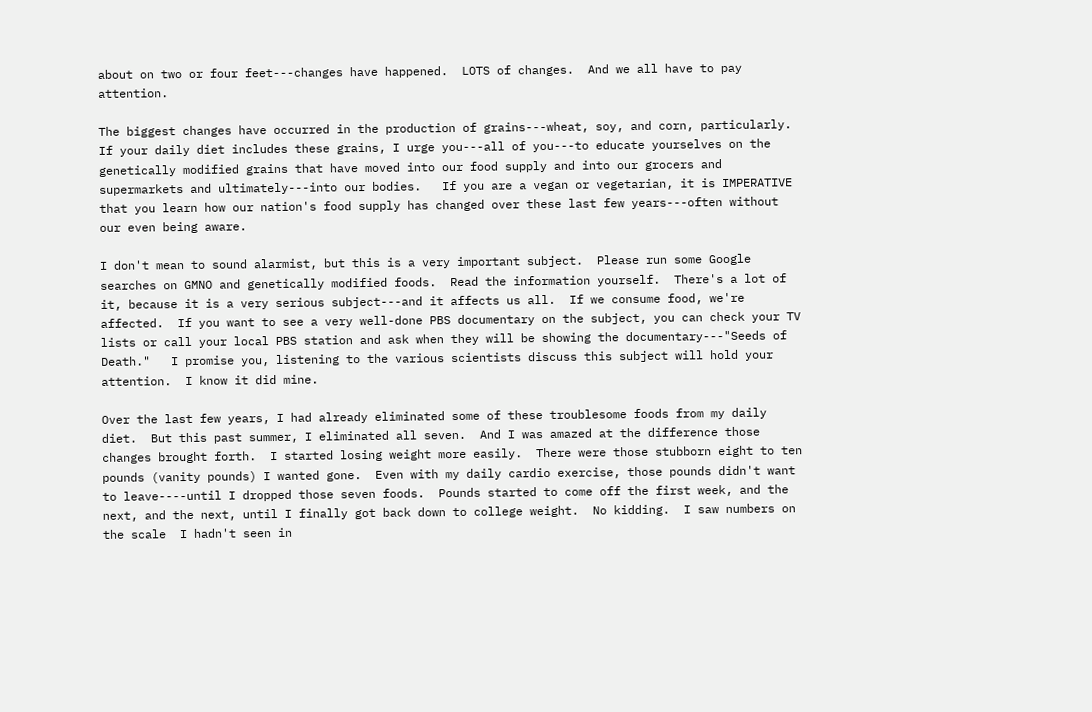about on two or four feet---changes have happened.  LOTS of changes.  And we all have to pay attention.

The biggest changes have occurred in the production of grains---wheat, soy, and corn, particularly.  If your daily diet includes these grains, I urge you---all of you---to educate yourselves on the genetically modified grains that have moved into our food supply and into our grocers and supermarkets and ultimately---into our bodies.   If you are a vegan or vegetarian, it is IMPERATIVE that you learn how our nation's food supply has changed over these last few years---often without our even being aware.

I don't mean to sound alarmist, but this is a very important subject.  Please run some Google searches on GMNO and genetically modified foods.  Read the information yourself.  There's a lot of it, because it is a very serious subject---and it affects us all.  If we consume food, we're affected.  If you want to see a very well-done PBS documentary on the subject, you can check your TV lists or call your local PBS station and ask when they will be showing the documentary---"Seeds of Death."   I promise you, listening to the various scientists discuss this subject will hold your attention.  I know it did mine.

Over the last few years, I had already eliminated some of these troublesome foods from my daily diet.  But this past summer, I eliminated all seven.  And I was amazed at the difference those changes brought forth.  I started losing weight more easily.  There were those stubborn eight to ten pounds (vanity pounds) I wanted gone.  Even with my daily cardio exercise, those pounds didn't want to leave----until I dropped those seven foods.  Pounds started to come off the first week, and the next, and the next, until I finally got back down to college weight.  No kidding.  I saw numbers on the scale  I hadn't seen in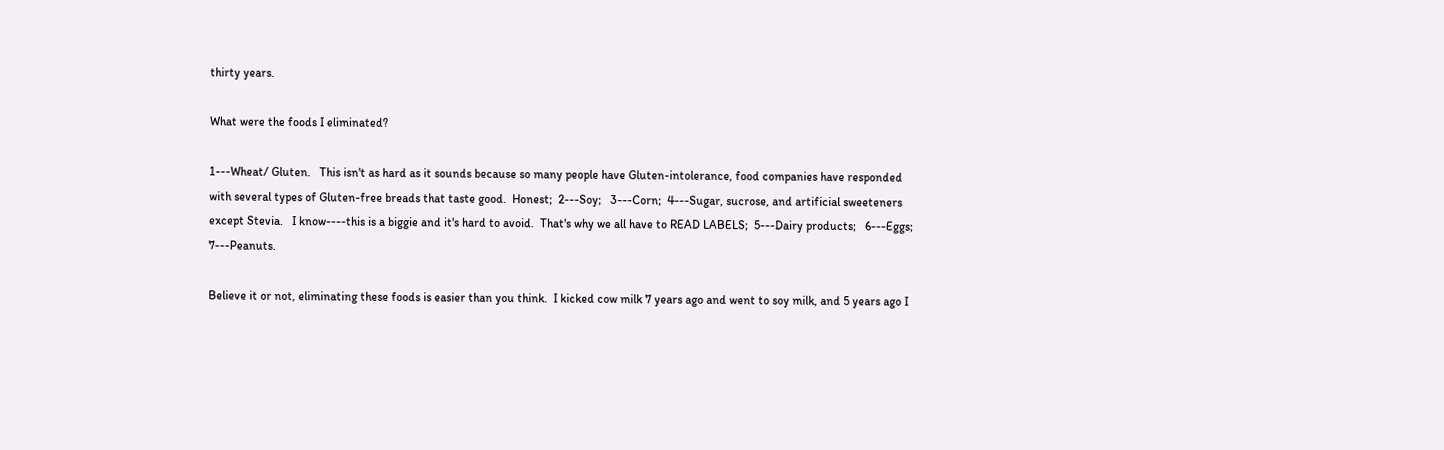thirty years.

What were the foods I eliminated?

1---Wheat/ Gluten.   This isn't as hard as it sounds because so many people have Gluten-intolerance, food companies have responded with several types of Gluten-free breads that taste good.  Honest;  2---Soy;   3---Corn;  4---Sugar, sucrose, and artificial sweeteners except Stevia.   I know----this is a biggie and it's hard to avoid.  That's why we all have to READ LABELS;  5---Dairy products;   6---Eggs;     7---Peanuts.

Believe it or not, eliminating these foods is easier than you think.  I kicked cow milk 7 years ago and went to soy milk, and 5 years ago I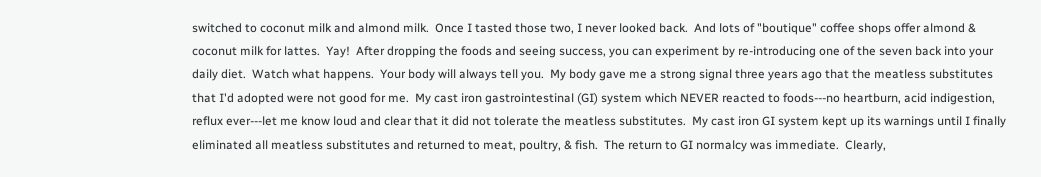switched to coconut milk and almond milk.  Once I tasted those two, I never looked back.  And lots of "boutique" coffee shops offer almond & coconut milk for lattes.  Yay!  After dropping the foods and seeing success, you can experiment by re-introducing one of the seven back into your daily diet.  Watch what happens.  Your body will always tell you.  My body gave me a strong signal three years ago that the meatless substitutes that I'd adopted were not good for me.  My cast iron gastrointestinal (GI) system which NEVER reacted to foods---no heartburn, acid indigestion, reflux ever---let me know loud and clear that it did not tolerate the meatless substitutes.  My cast iron GI system kept up its warnings until I finally eliminated all meatless substitutes and returned to meat, poultry, & fish.  The return to GI normalcy was immediate.  Clearly,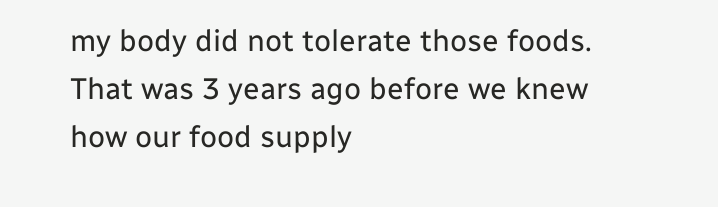my body did not tolerate those foods.  That was 3 years ago before we knew how our food supply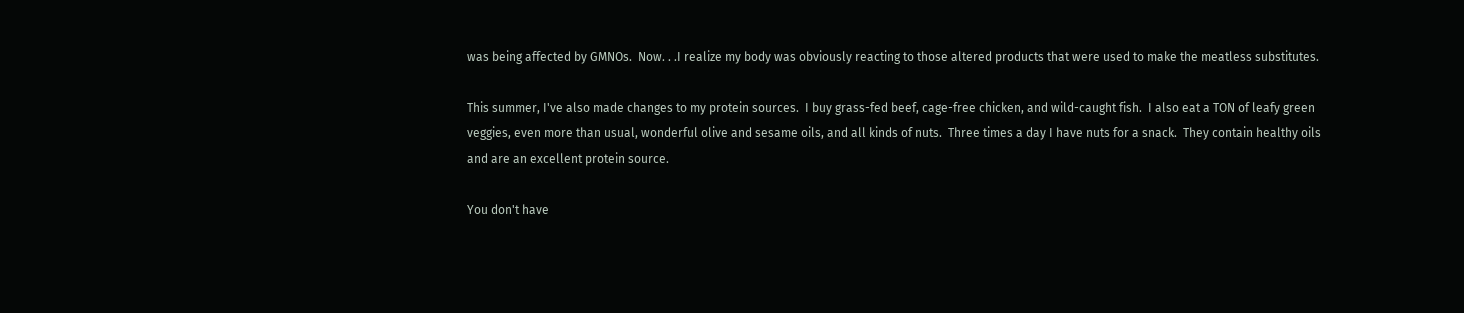was being affected by GMNOs.  Now. . .I realize my body was obviously reacting to those altered products that were used to make the meatless substitutes.

This summer, I've also made changes to my protein sources.  I buy grass-fed beef, cage-free chicken, and wild-caught fish.  I also eat a TON of leafy green veggies, even more than usual, wonderful olive and sesame oils, and all kinds of nuts.  Three times a day I have nuts for a snack.  They contain healthy oils and are an excellent protein source.

You don't have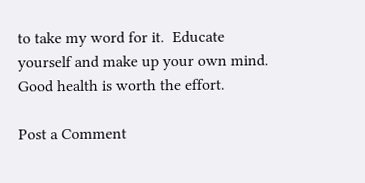to take my word for it.  Educate yourself and make up your own mind.   Good health is worth the effort.

Post a Comment